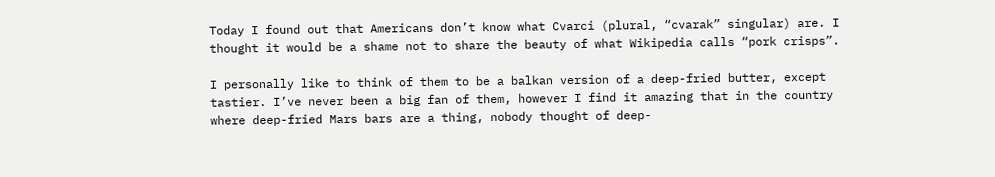Today I found out that Americans don’t know what Cvarci (plural, “cvarak” singular) are. I thought it would be a shame not to share the beauty of what Wikipedia calls “pork crisps”.

I personally like to think of them to be a balkan version of a deep-fried butter, except tastier. I’ve never been a big fan of them, however I find it amazing that in the country where deep-fried Mars bars are a thing, nobody thought of deep-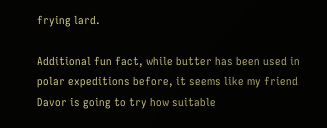frying lard.

Additional fun fact, while butter has been used in polar expeditions before, it seems like my friend Davor is going to try how suitable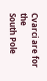Cvarci are for the
South Pole